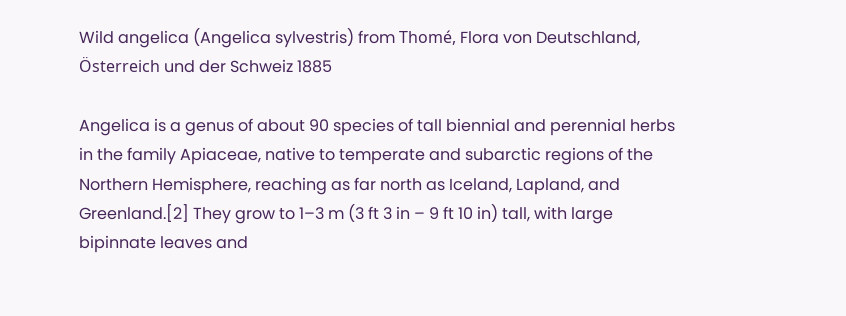Wild angelica (Angelica sylvestris) from Thomé, Flora von Deutschland, Österreich und der Schweiz 1885

Angelica is a genus of about 90 species of tall biennial and perennial herbs in the family Apiaceae, native to temperate and subarctic regions of the Northern Hemisphere, reaching as far north as Iceland, Lapland, and Greenland.[2] They grow to 1–3 m (3 ft 3 in – 9 ft 10 in) tall, with large bipinnate leaves and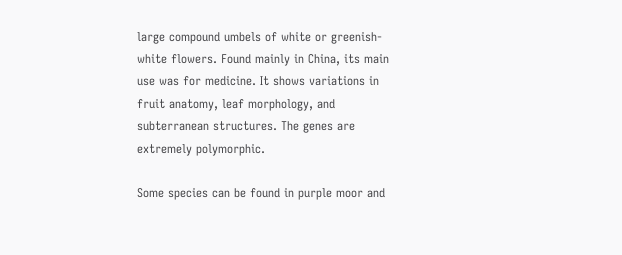large compound umbels of white or greenish-white flowers. Found mainly in China, its main use was for medicine. It shows variations in fruit anatomy, leaf morphology, and subterranean structures. The genes are extremely polymorphic.

Some species can be found in purple moor and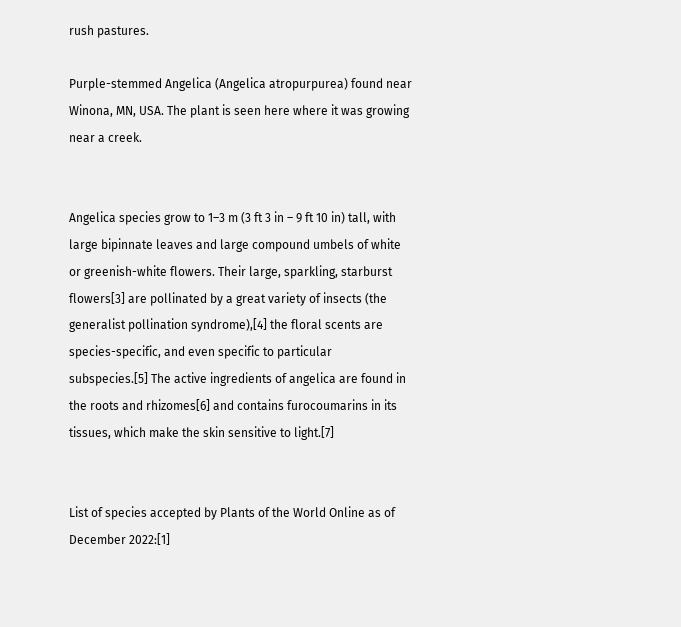rush pastures.

Purple-stemmed Angelica (Angelica atropurpurea) found near Winona, MN, USA. The plant is seen here where it was growing near a creek.


Angelica species grow to 1–3 m (3 ft 3 in – 9 ft 10 in) tall, with large bipinnate leaves and large compound umbels of white or greenish-white flowers. Their large, sparkling, starburst flowers[3] are pollinated by a great variety of insects (the generalist pollination syndrome),[4] the floral scents are species-specific, and even specific to particular subspecies.[5] The active ingredients of angelica are found in the roots and rhizomes[6] and contains furocoumarins in its tissues, which make the skin sensitive to light.[7]


List of species accepted by Plants of the World Online as of December 2022:[1]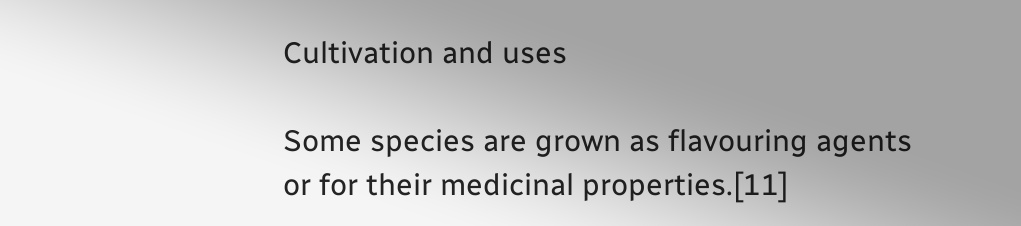Cultivation and uses

Some species are grown as flavouring agents or for their medicinal properties.[11]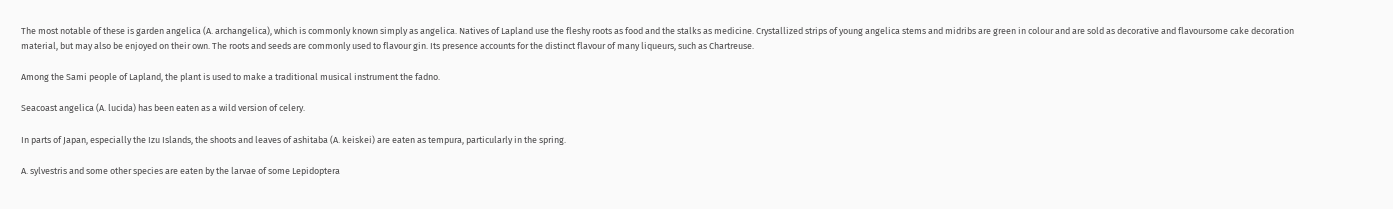The most notable of these is garden angelica (A. archangelica), which is commonly known simply as angelica. Natives of Lapland use the fleshy roots as food and the stalks as medicine. Crystallized strips of young angelica stems and midribs are green in colour and are sold as decorative and flavoursome cake decoration material, but may also be enjoyed on their own. The roots and seeds are commonly used to flavour gin. Its presence accounts for the distinct flavour of many liqueurs, such as Chartreuse.

Among the Sami people of Lapland, the plant is used to make a traditional musical instrument the fadno.

Seacoast angelica (A. lucida) has been eaten as a wild version of celery.

In parts of Japan, especially the Izu Islands, the shoots and leaves of ashitaba (A. keiskei) are eaten as tempura, particularly in the spring.

A. sylvestris and some other species are eaten by the larvae of some Lepidoptera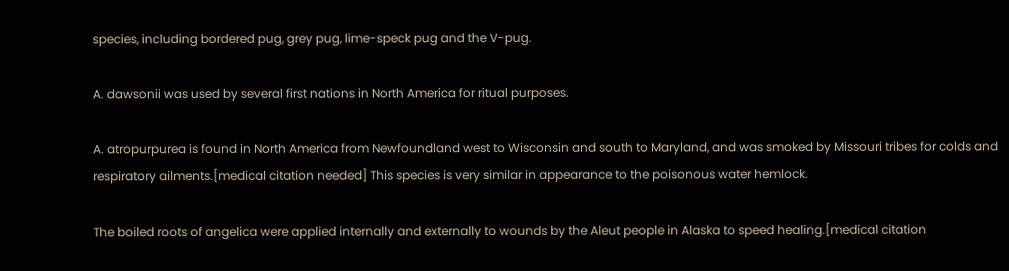species, including bordered pug, grey pug, lime-speck pug and the V-pug.

A. dawsonii was used by several first nations in North America for ritual purposes.

A. atropurpurea is found in North America from Newfoundland west to Wisconsin and south to Maryland, and was smoked by Missouri tribes for colds and respiratory ailments.[medical citation needed] This species is very similar in appearance to the poisonous water hemlock.

The boiled roots of angelica were applied internally and externally to wounds by the Aleut people in Alaska to speed healing.[medical citation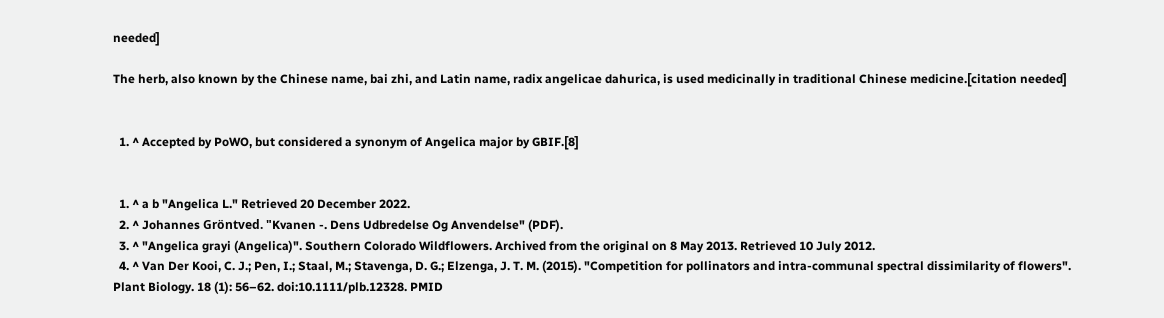needed]

The herb, also known by the Chinese name, bai zhi, and Latin name, radix angelicae dahurica, is used medicinally in traditional Chinese medicine.[citation needed]


  1. ^ Accepted by PoWO, but considered a synonym of Angelica major by GBIF.[8]


  1. ^ a b "Angelica L." Retrieved 20 December 2022.
  2. ^ Johannes Gröntved. "Kvanen -. Dens Udbredelse Og Anvendelse" (PDF).
  3. ^ "Angelica grayi (Angelica)". Southern Colorado Wildflowers. Archived from the original on 8 May 2013. Retrieved 10 July 2012.
  4. ^ Van Der Kooi, C. J.; Pen, I.; Staal, M.; Stavenga, D. G.; Elzenga, J. T. M. (2015). "Competition for pollinators and intra-communal spectral dissimilarity of flowers". Plant Biology. 18 (1): 56–62. doi:10.1111/plb.12328. PMID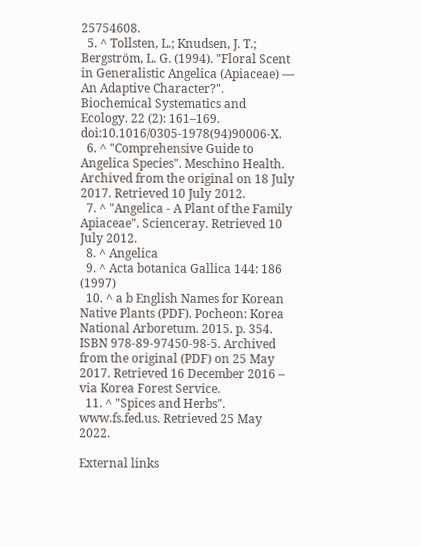25754608.
  5. ^ Tollsten, L.; Knudsen, J. T.; Bergström, L. G. (1994). "Floral Scent in Generalistic Angelica (Apiaceae) — An Adaptive Character?". Biochemical Systematics and Ecology. 22 (2): 161–169. doi:10.1016/0305-1978(94)90006-X.
  6. ^ "Comprehensive Guide to Angelica Species". Meschino Health. Archived from the original on 18 July 2017. Retrieved 10 July 2012.
  7. ^ "Angelica - A Plant of the Family Apiaceae". Scienceray. Retrieved 10 July 2012.
  8. ^ Angelica
  9. ^ Acta botanica Gallica 144: 186 (1997)
  10. ^ a b English Names for Korean Native Plants (PDF). Pocheon: Korea National Arboretum. 2015. p. 354. ISBN 978-89-97450-98-5. Archived from the original (PDF) on 25 May 2017. Retrieved 16 December 2016 – via Korea Forest Service.
  11. ^ "Spices and Herbs". www.fs.fed.us. Retrieved 25 May 2022.

External links